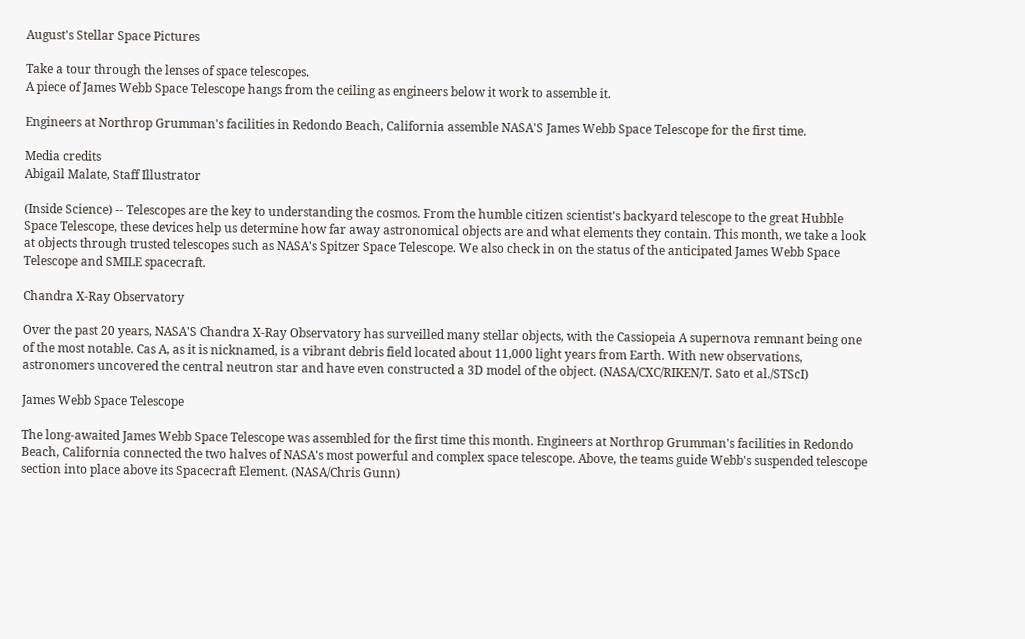August's Stellar Space Pictures

Take a tour through the lenses of space telescopes.
A piece of James Webb Space Telescope hangs from the ceiling as engineers below it work to assemble it.

Engineers at Northrop Grumman's facilities in Redondo Beach, California assemble NASA'S James Webb Space Telescope for the first time.

Media credits
Abigail Malate, Staff Illustrator

(Inside Science) -- Telescopes are the key to understanding the cosmos. From the humble citizen scientist's backyard telescope to the great Hubble Space Telescope, these devices help us determine how far away astronomical objects are and what elements they contain. This month, we take a look at objects through trusted telescopes such as NASA's Spitzer Space Telescope. We also check in on the status of the anticipated James Webb Space Telescope and SMILE spacecraft.

Chandra X-Ray Observatory

Over the past 20 years, NASA'S Chandra X-Ray Observatory has surveilled many stellar objects, with the Cassiopeia A supernova remnant being one of the most notable. Cas A, as it is nicknamed, is a vibrant debris field located about 11,000 light years from Earth. With new observations, astronomers uncovered the central neutron star and have even constructed a 3D model of the object. (NASA/CXC/RIKEN/T. Sato et al./STScI)

James Webb Space Telescope

The long-awaited James Webb Space Telescope was assembled for the first time this month. Engineers at Northrop Grumman's facilities in Redondo Beach, California connected the two halves of NASA's most powerful and complex space telescope. Above, the teams guide Webb's suspended telescope section into place above its Spacecraft Element. (NASA/Chris Gunn)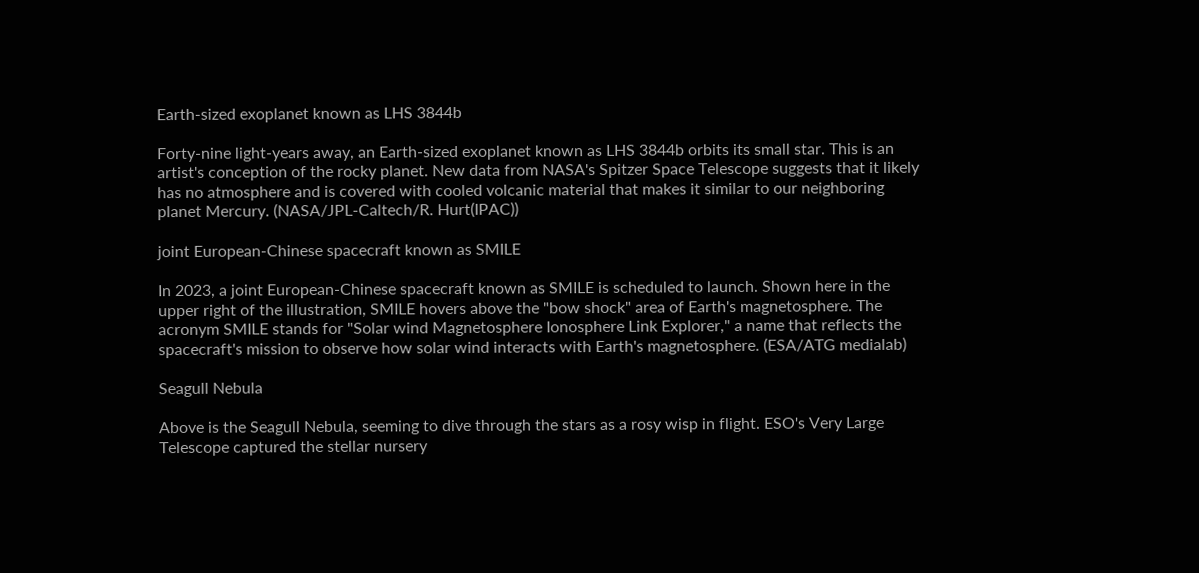Earth-sized exoplanet known as LHS 3844b

Forty-nine light-years away, an Earth-sized exoplanet known as LHS 3844b orbits its small star. This is an artist's conception of the rocky planet. New data from NASA's Spitzer Space Telescope suggests that it likely has no atmosphere and is covered with cooled volcanic material that makes it similar to our neighboring planet Mercury. (NASA/JPL-Caltech/R. Hurt(IPAC))

joint European-Chinese spacecraft known as SMILE

In 2023, a joint European-Chinese spacecraft known as SMILE is scheduled to launch. Shown here in the upper right of the illustration, SMILE hovers above the "bow shock" area of Earth's magnetosphere. The acronym SMILE stands for "Solar wind Magnetosphere Ionosphere Link Explorer," a name that reflects the spacecraft's mission to observe how solar wind interacts with Earth's magnetosphere. (ESA/ATG medialab)

Seagull Nebula

Above is the Seagull Nebula, seeming to dive through the stars as a rosy wisp in flight. ESO's Very Large Telescope captured the stellar nursery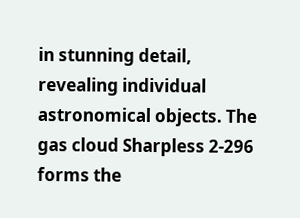in stunning detail, revealing individual astronomical objects. The gas cloud Sharpless 2-296 forms the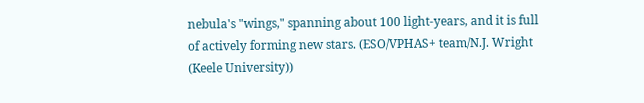nebula's "wings," spanning about 100 light-years, and it is full of actively forming new stars. (ESO/VPHAS+ team/N.J. Wright (Keele University))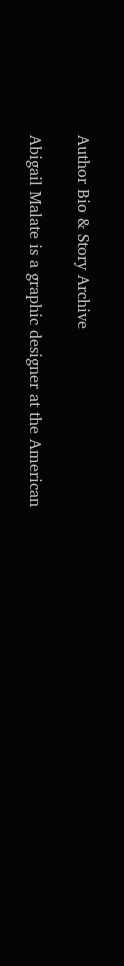Author Bio & Story Archive

Abigail Malate is a graphic designer at the American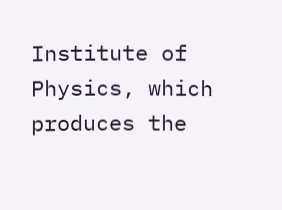Institute of Physics, which produces the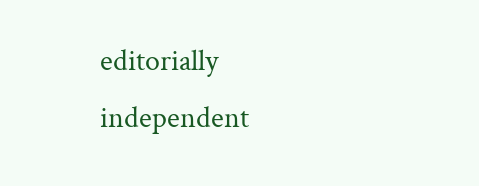editorially independent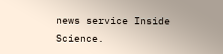news service Inside Science.